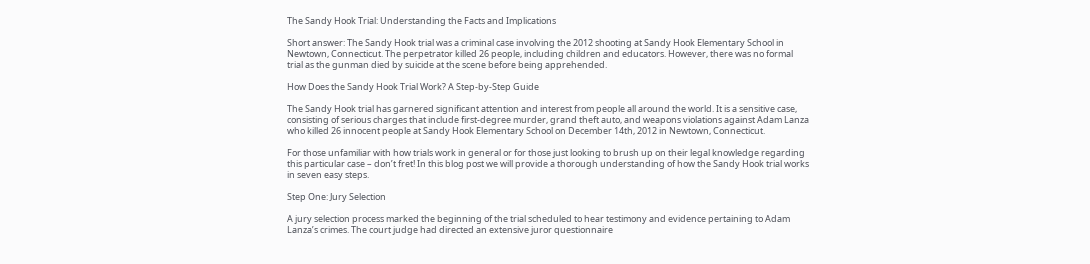The Sandy Hook Trial: Understanding the Facts and Implications

Short answer: The Sandy Hook trial was a criminal case involving the 2012 shooting at Sandy Hook Elementary School in Newtown, Connecticut. The perpetrator killed 26 people, including children and educators. However, there was no formal trial as the gunman died by suicide at the scene before being apprehended.

How Does the Sandy Hook Trial Work? A Step-by-Step Guide

The Sandy Hook trial has garnered significant attention and interest from people all around the world. It is a sensitive case, consisting of serious charges that include first-degree murder, grand theft auto, and weapons violations against Adam Lanza who killed 26 innocent people at Sandy Hook Elementary School on December 14th, 2012 in Newtown, Connecticut.

For those unfamiliar with how trials work in general or for those just looking to brush up on their legal knowledge regarding this particular case – don’t fret! In this blog post we will provide a thorough understanding of how the Sandy Hook trial works in seven easy steps.

Step One: Jury Selection

A jury selection process marked the beginning of the trial scheduled to hear testimony and evidence pertaining to Adam Lanza’s crimes. The court judge had directed an extensive juror questionnaire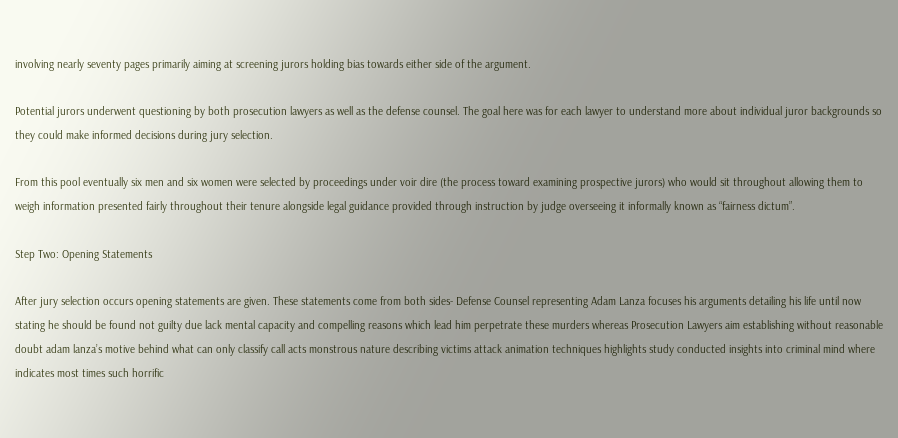involving nearly seventy pages primarily aiming at screening jurors holding bias towards either side of the argument.

Potential jurors underwent questioning by both prosecution lawyers as well as the defense counsel. The goal here was for each lawyer to understand more about individual juror backgrounds so they could make informed decisions during jury selection.

From this pool eventually six men and six women were selected by proceedings under voir dire (the process toward examining prospective jurors) who would sit throughout allowing them to weigh information presented fairly throughout their tenure alongside legal guidance provided through instruction by judge overseeing it informally known as “fairness dictum”.

Step Two: Opening Statements

After jury selection occurs opening statements are given. These statements come from both sides- Defense Counsel representing Adam Lanza focuses his arguments detailing his life until now stating he should be found not guilty due lack mental capacity and compelling reasons which lead him perpetrate these murders whereas Prosecution Lawyers aim establishing without reasonable doubt adam lanza’s motive behind what can only classify call acts monstrous nature describing victims attack animation techniques highlights study conducted insights into criminal mind where indicates most times such horrific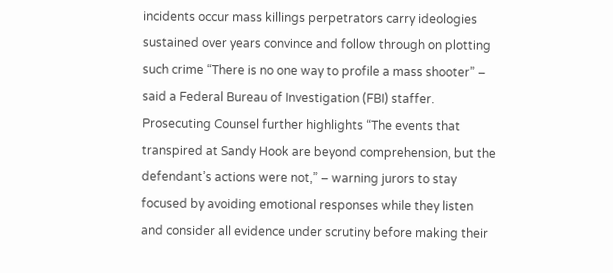incidents occur mass killings perpetrators carry ideologies sustained over years convince and follow through on plotting such crime “There is no one way to profile a mass shooter” – said a Federal Bureau of Investigation (FBI) staffer. Prosecuting Counsel further highlights “The events that transpired at Sandy Hook are beyond comprehension, but the defendant’s actions were not,” – warning jurors to stay focused by avoiding emotional responses while they listen and consider all evidence under scrutiny before making their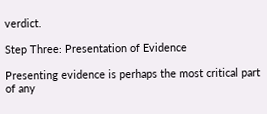verdict.

Step Three: Presentation of Evidence

Presenting evidence is perhaps the most critical part of any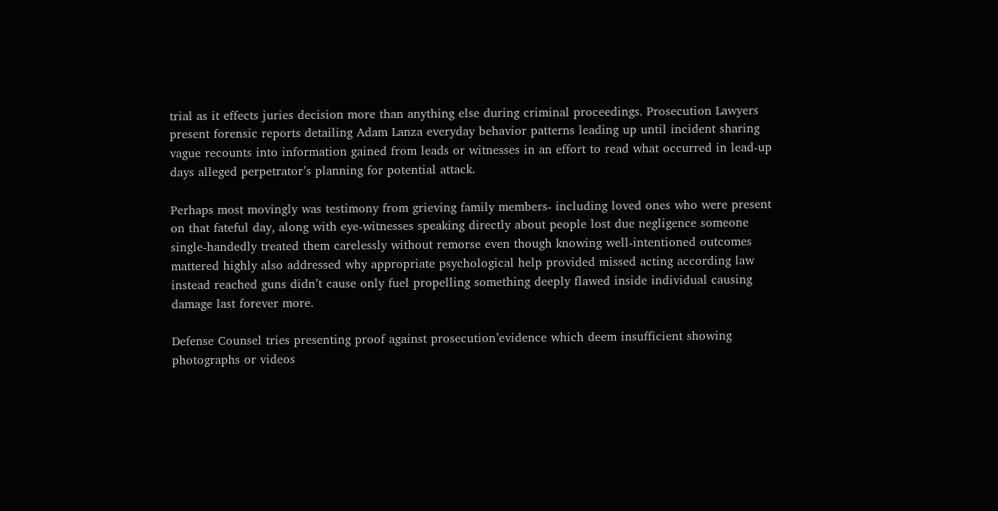trial as it effects juries decision more than anything else during criminal proceedings. Prosecution Lawyers present forensic reports detailing Adam Lanza everyday behavior patterns leading up until incident sharing vague recounts into information gained from leads or witnesses in an effort to read what occurred in lead-up days alleged perpetrator’s planning for potential attack.

Perhaps most movingly was testimony from grieving family members- including loved ones who were present on that fateful day, along with eye-witnesses speaking directly about people lost due negligence someone single-handedly treated them carelessly without remorse even though knowing well-intentioned outcomes mattered highly also addressed why appropriate psychological help provided missed acting according law instead reached guns didn’t cause only fuel propelling something deeply flawed inside individual causing damage last forever more.

Defense Counsel tries presenting proof against prosecution’evidence which deem insufficient showing photographs or videos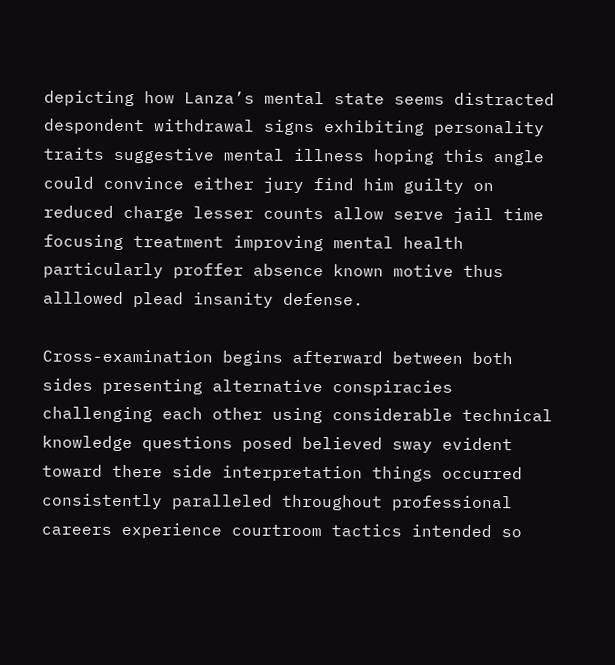depicting how Lanza’s mental state seems distracted despondent withdrawal signs exhibiting personality traits suggestive mental illness hoping this angle could convince either jury find him guilty on reduced charge lesser counts allow serve jail time focusing treatment improving mental health particularly proffer absence known motive thus alllowed plead insanity defense.

Cross-examination begins afterward between both sides presenting alternative conspiracies challenging each other using considerable technical knowledge questions posed believed sway evident toward there side interpretation things occurred consistently paralleled throughout professional careers experience courtroom tactics intended so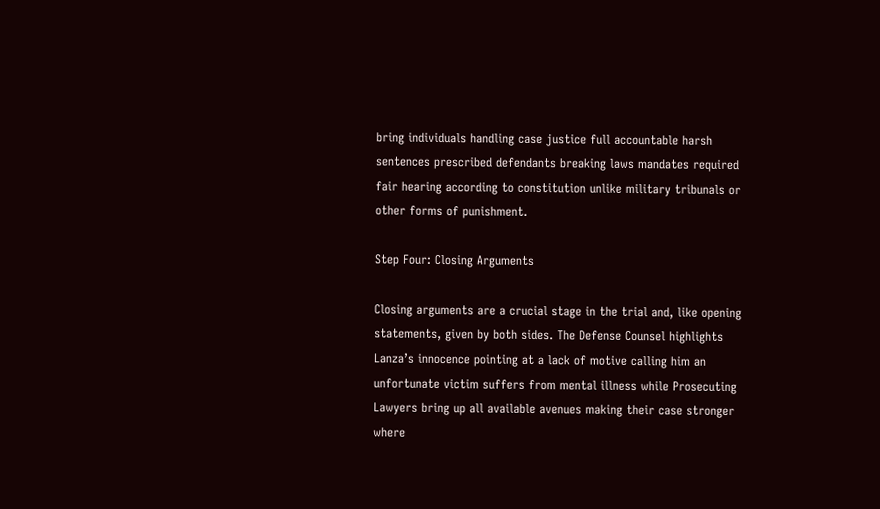bring individuals handling case justice full accountable harsh sentences prescribed defendants breaking laws mandates required fair hearing according to constitution unlike military tribunals or other forms of punishment.

Step Four: Closing Arguments

Closing arguments are a crucial stage in the trial and, like opening statements, given by both sides. The Defense Counsel highlights Lanza’s innocence pointing at a lack of motive calling him an unfortunate victim suffers from mental illness while Prosecuting Lawyers bring up all available avenues making their case stronger where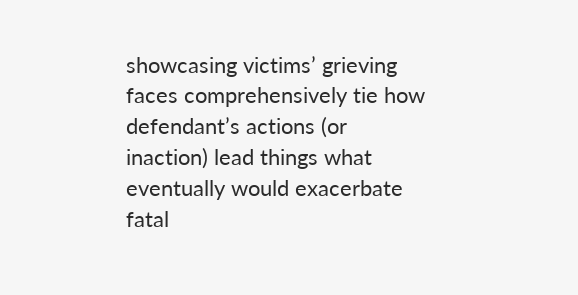showcasing victims’ grieving faces comprehensively tie how defendant’s actions (or inaction) lead things what eventually would exacerbate fatal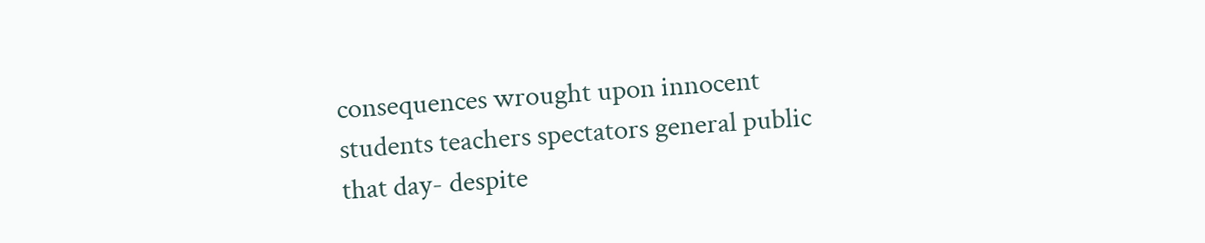consequences wrought upon innocent students teachers spectators general public that day- despite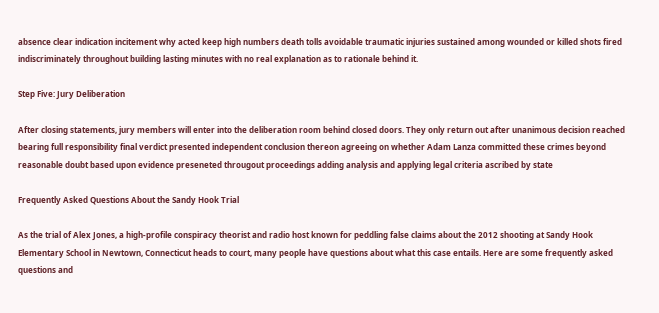absence clear indication incitement why acted keep high numbers death tolls avoidable traumatic injuries sustained among wounded or killed shots fired indiscriminately throughout building lasting minutes with no real explanation as to rationale behind it.

Step Five: Jury Deliberation

After closing statements, jury members will enter into the deliberation room behind closed doors. They only return out after unanimous decision reached bearing full responsibility final verdict presented independent conclusion thereon agreeing on whether Adam Lanza committed these crimes beyond reasonable doubt based upon evidence preseneted througout proceedings adding analysis and applying legal criteria ascribed by state

Frequently Asked Questions About the Sandy Hook Trial

As the trial of Alex Jones, a high-profile conspiracy theorist and radio host known for peddling false claims about the 2012 shooting at Sandy Hook Elementary School in Newtown, Connecticut heads to court, many people have questions about what this case entails. Here are some frequently asked questions and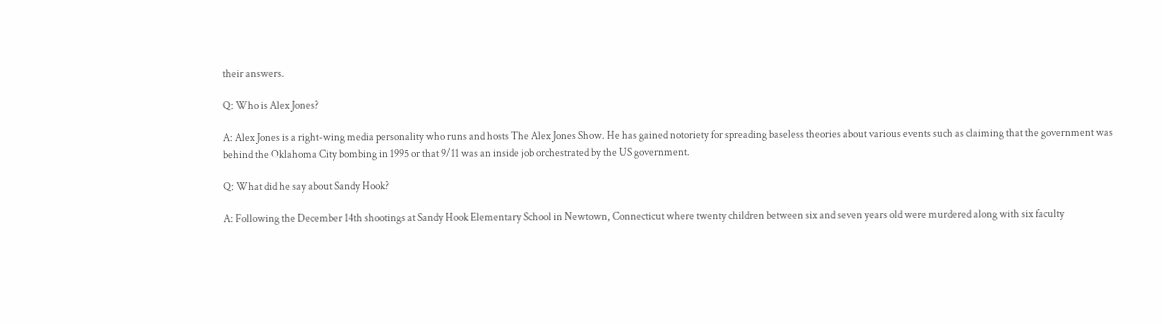their answers.

Q: Who is Alex Jones?

A: Alex Jones is a right-wing media personality who runs and hosts The Alex Jones Show. He has gained notoriety for spreading baseless theories about various events such as claiming that the government was behind the Oklahoma City bombing in 1995 or that 9/11 was an inside job orchestrated by the US government.

Q: What did he say about Sandy Hook?

A: Following the December 14th shootings at Sandy Hook Elementary School in Newtown, Connecticut where twenty children between six and seven years old were murdered along with six faculty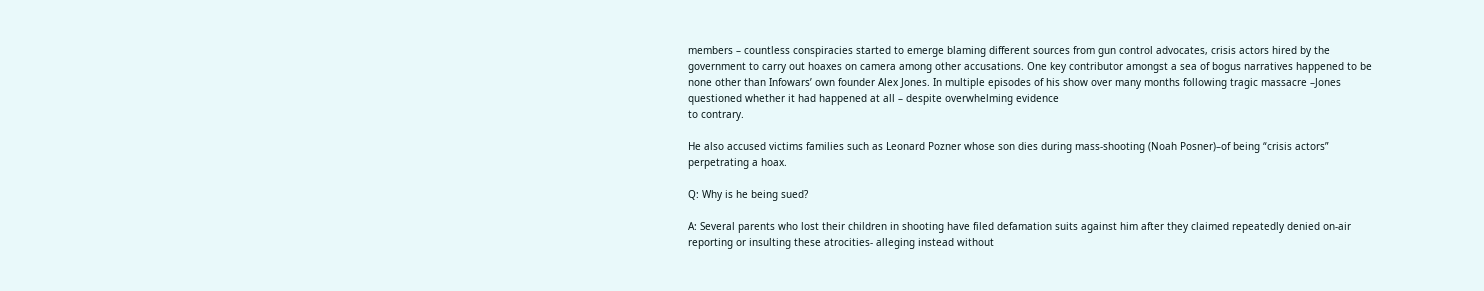members – countless conspiracies started to emerge blaming different sources from gun control advocates, crisis actors hired by the government to carry out hoaxes on camera among other accusations. One key contributor amongst a sea of bogus narratives happened to be none other than Infowars’ own founder Alex Jones. In multiple episodes of his show over many months following tragic massacre –Jones questioned whether it had happened at all – despite overwhelming evidence
to contrary.

He also accused victims families such as Leonard Pozner whose son dies during mass-shooting (Noah Posner)–of being “crisis actors” perpetrating a hoax.

Q: Why is he being sued?

A: Several parents who lost their children in shooting have filed defamation suits against him after they claimed repeatedly denied on-air reporting or insulting these atrocities- alleging instead without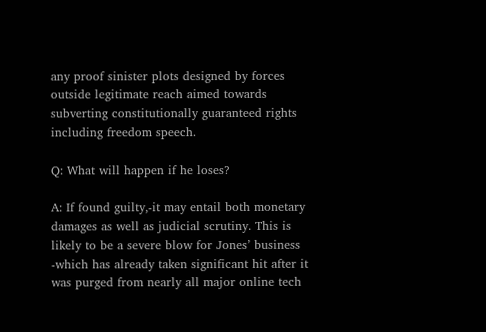any proof sinister plots designed by forces outside legitimate reach aimed towards subverting constitutionally guaranteed rights including freedom speech.

Q: What will happen if he loses?

A: If found guilty,-it may entail both monetary damages as well as judicial scrutiny. This is likely to be a severe blow for Jones’ business -which has already taken significant hit after it was purged from nearly all major online tech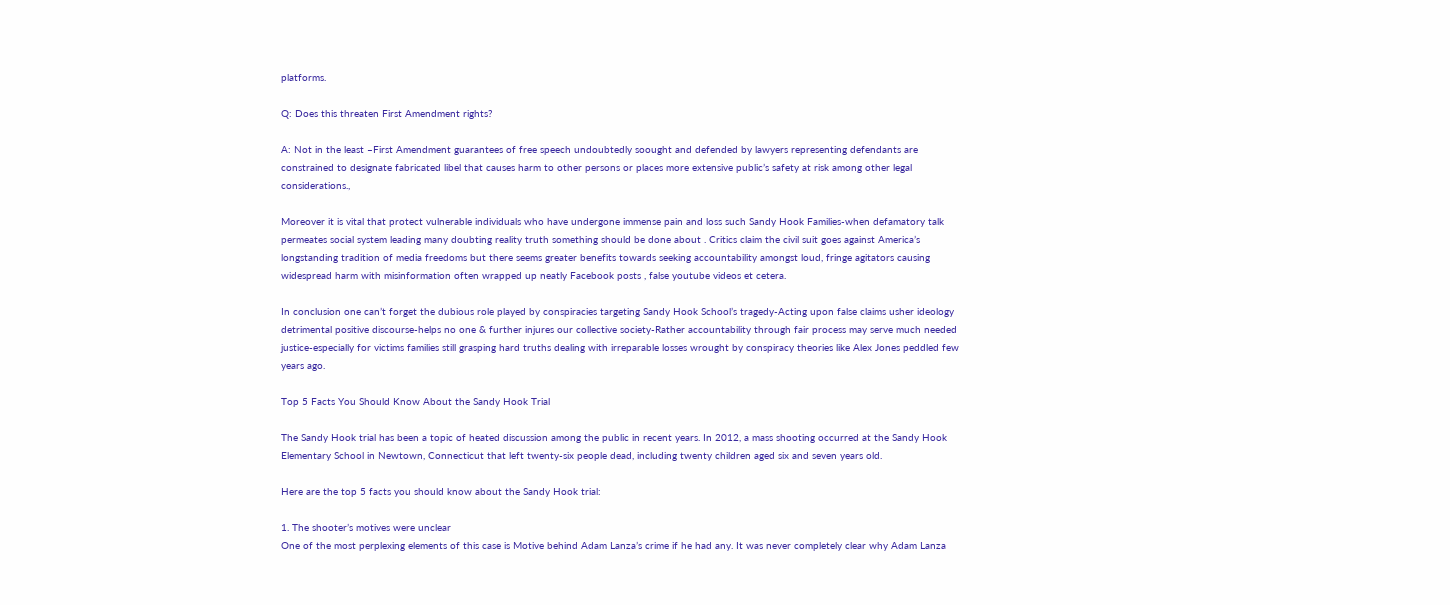platforms.

Q: Does this threaten First Amendment rights?

A: Not in the least –First Amendment guarantees of free speech undoubtedly soought and defended by lawyers representing defendants are constrained to designate fabricated libel that causes harm to other persons or places more extensive public’s safety at risk among other legal considerations.,

Moreover it is vital that protect vulnerable individuals who have undergone immense pain and loss such Sandy Hook Families-when defamatory talk permeates social system leading many doubting reality truth something should be done about . Critics claim the civil suit goes against America’s longstanding tradition of media freedoms but there seems greater benefits towards seeking accountability amongst loud, fringe agitators causing widespread harm with misinformation often wrapped up neatly Facebook posts , false youtube videos et cetera.

In conclusion one can’t forget the dubious role played by conspiracies targeting Sandy Hook School’s tragedy-Acting upon false claims usher ideology detrimental positive discourse-helps no one & further injures our collective society-Rather accountability through fair process may serve much needed justice-especially for victims families still grasping hard truths dealing with irreparable losses wrought by conspiracy theories like Alex Jones peddled few years ago.

Top 5 Facts You Should Know About the Sandy Hook Trial

The Sandy Hook trial has been a topic of heated discussion among the public in recent years. In 2012, a mass shooting occurred at the Sandy Hook Elementary School in Newtown, Connecticut that left twenty-six people dead, including twenty children aged six and seven years old.

Here are the top 5 facts you should know about the Sandy Hook trial:

1. The shooter’s motives were unclear
One of the most perplexing elements of this case is Motive behind Adam Lanza’s crime if he had any. It was never completely clear why Adam Lanza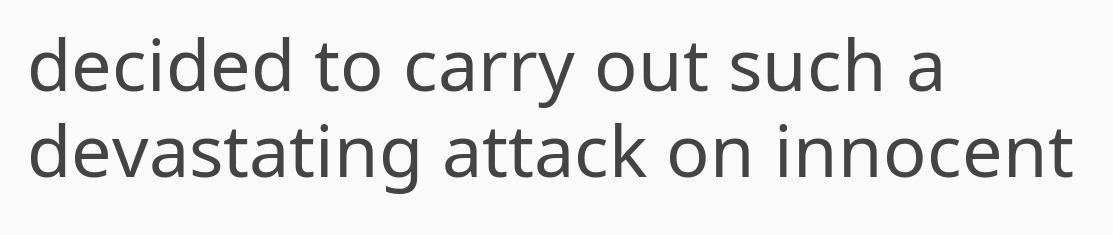decided to carry out such a devastating attack on innocent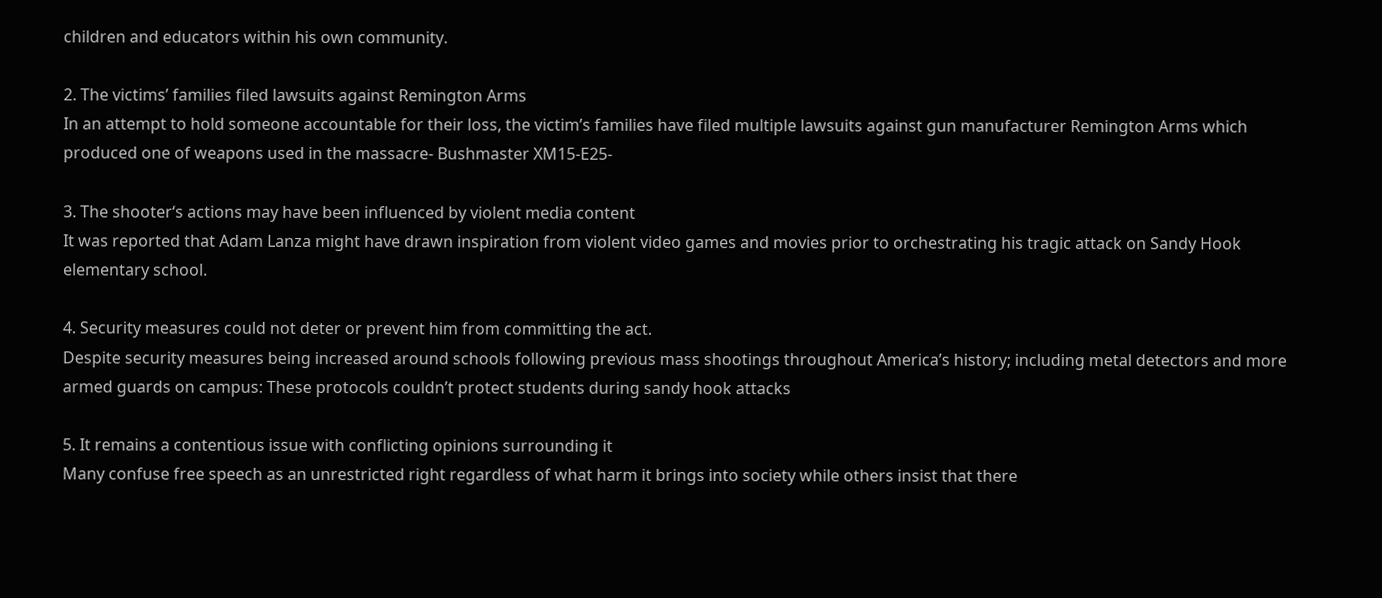children and educators within his own community.

2. The victims’ families filed lawsuits against Remington Arms
In an attempt to hold someone accountable for their loss, the victim’s families have filed multiple lawsuits against gun manufacturer Remington Arms which produced one of weapons used in the massacre- Bushmaster XM15-E25-

3. The shooter‘s actions may have been influenced by violent media content
It was reported that Adam Lanza might have drawn inspiration from violent video games and movies prior to orchestrating his tragic attack on Sandy Hook elementary school.

4. Security measures could not deter or prevent him from committing the act.
Despite security measures being increased around schools following previous mass shootings throughout America’s history; including metal detectors and more armed guards on campus: These protocols couldn’t protect students during sandy hook attacks

5. It remains a contentious issue with conflicting opinions surrounding it
Many confuse free speech as an unrestricted right regardless of what harm it brings into society while others insist that there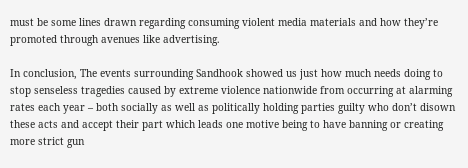must be some lines drawn regarding consuming violent media materials and how they’re promoted through avenues like advertising.

In conclusion, The events surrounding Sandhook showed us just how much needs doing to stop senseless tragedies caused by extreme violence nationwide from occurring at alarming rates each year – both socially as well as politically holding parties guilty who don’t disown these acts and accept their part which leads one motive being to have banning or creating more strict gun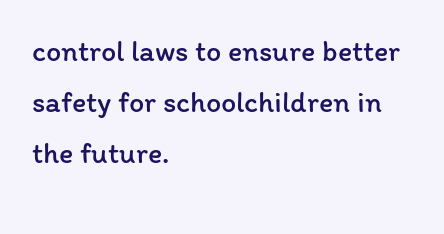control laws to ensure better safety for schoolchildren in the future.